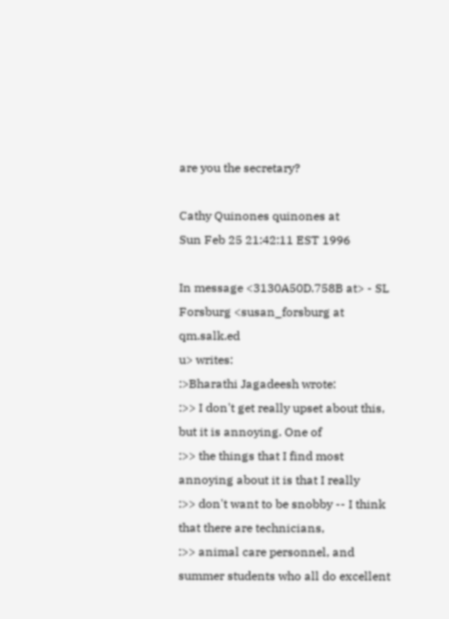are you the secretary?

Cathy Quinones quinones at
Sun Feb 25 21:42:11 EST 1996

In message <3130A50D.758B at> - SL Forsburg <susan_forsburg at qm.salk.ed
u> writes:
:>Bharathi Jagadeesh wrote:
:>> I don't get really upset about this, but it is annoying. One of
:>> the things that I find most annoying about it is that I really
:>> don't want to be snobby -- I think that there are technicians,
:>> animal care personnel, and summer students who all do excellent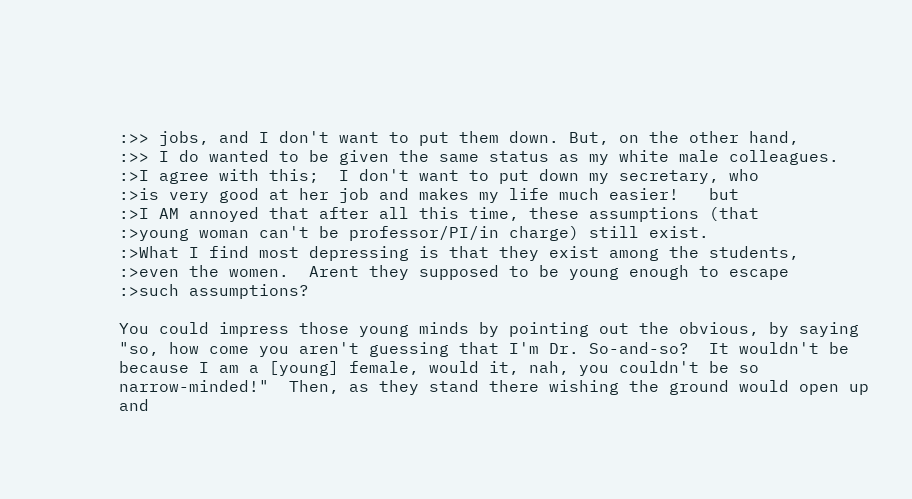:>> jobs, and I don't want to put them down. But, on the other hand,
:>> I do wanted to be given the same status as my white male colleagues.
:>I agree with this;  I don't want to put down my secretary, who
:>is very good at her job and makes my life much easier!   but
:>I AM annoyed that after all this time, these assumptions (that
:>young woman can't be professor/PI/in charge) still exist.
:>What I find most depressing is that they exist among the students,
:>even the women.  Arent they supposed to be young enough to escape
:>such assumptions?

You could impress those young minds by pointing out the obvious, by saying
"so, how come you aren't guessing that I'm Dr. So-and-so?  It wouldn't be
because I am a [young] female, would it, nah, you couldn't be so
narrow-minded!"  Then, as they stand there wishing the ground would open up
and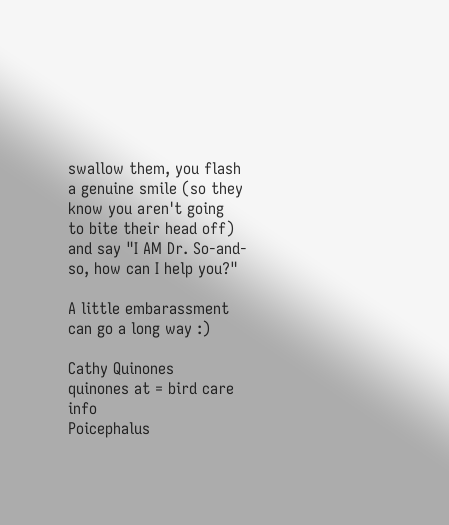swallow them, you flash a genuine smile (so they know you aren't going
to bite their head off) and say "I AM Dr. So-and-so, how can I help you?"

A little embarassment can go a long way :)

Cathy Quinones          quinones at = bird care info
Poicephalus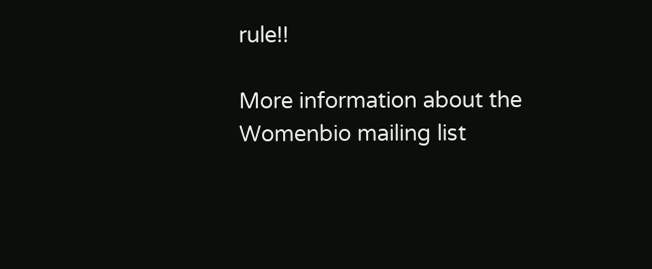rule!!

More information about the Womenbio mailing list